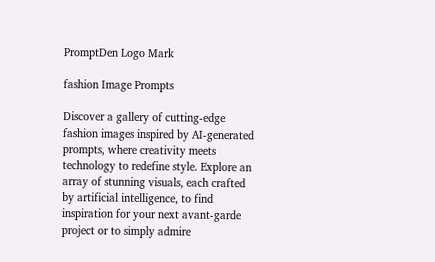PromptDen Logo Mark

fashion Image Prompts

Discover a gallery of cutting-edge fashion images inspired by AI-generated prompts, where creativity meets technology to redefine style. Explore an array of stunning visuals, each crafted by artificial intelligence, to find inspiration for your next avant-garde project or to simply admire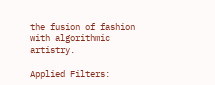the fusion of fashion with algorithmic artistry.

Applied Filters: